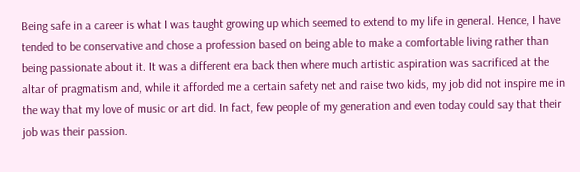Being safe in a career is what I was taught growing up which seemed to extend to my life in general. Hence, I have tended to be conservative and chose a profession based on being able to make a comfortable living rather than being passionate about it. It was a different era back then where much artistic aspiration was sacrificed at the altar of pragmatism and, while it afforded me a certain safety net and raise two kids, my job did not inspire me in the way that my love of music or art did. In fact, few people of my generation and even today could say that their job was their passion.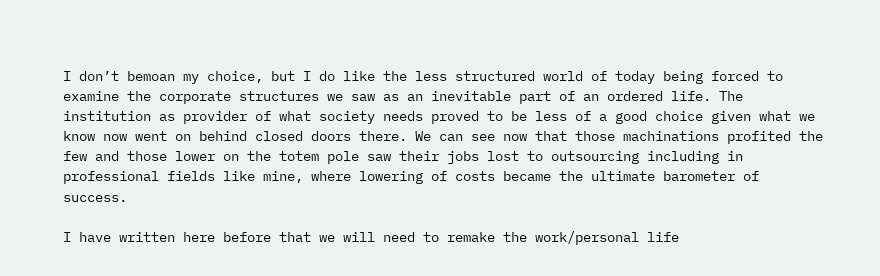I don’t bemoan my choice, but I do like the less structured world of today being forced to examine the corporate structures we saw as an inevitable part of an ordered life. The institution as provider of what society needs proved to be less of a good choice given what we know now went on behind closed doors there. We can see now that those machinations profited the few and those lower on the totem pole saw their jobs lost to outsourcing including in professional fields like mine, where lowering of costs became the ultimate barometer of success.

I have written here before that we will need to remake the work/personal life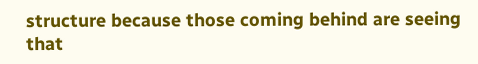structure because those coming behind are seeing that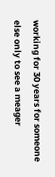working for 30 years for someone else only to see a meager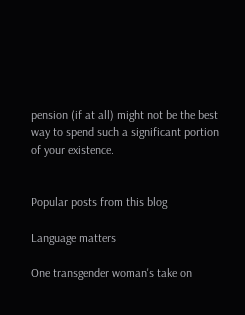pension (if at all) might not be the best way to spend such a significant portion of your existence.


Popular posts from this blog

Language matters

One transgender woman's take on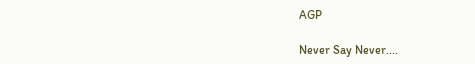AGP

Never Say Never....